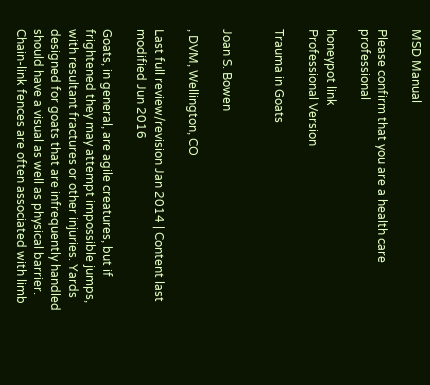MSD Manual

Please confirm that you are a health care professional

honeypot link
Professional Version

Trauma in Goats


Joan S. Bowen

, DVM, Wellington, CO

Last full review/revision Jan 2014 | Content last modified Jun 2016

Goats, in general, are agile creatures, but if frightened they may attempt impossible jumps, with resultant fractures or other injuries. Yards designed for goats that are infrequently handled should have a visual as well as physical barrier. Chain-link fences are often associated with limb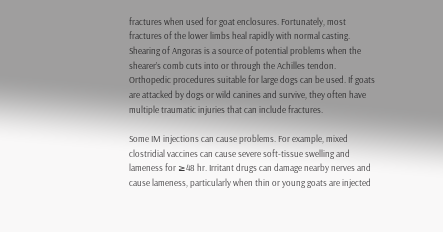fractures when used for goat enclosures. Fortunately, most fractures of the lower limbs heal rapidly with normal casting. Shearing of Angoras is a source of potential problems when the shearer’s comb cuts into or through the Achilles tendon. Orthopedic procedures suitable for large dogs can be used. If goats are attacked by dogs or wild canines and survive, they often have multiple traumatic injuries that can include fractures.

Some IM injections can cause problems. For example, mixed clostridial vaccines can cause severe soft-tissue swelling and lameness for ≥48 hr. Irritant drugs can damage nearby nerves and cause lameness, particularly when thin or young goats are injected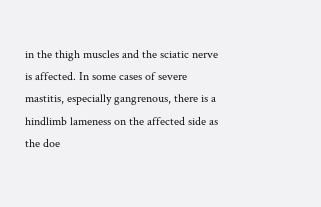in the thigh muscles and the sciatic nerve is affected. In some cases of severe mastitis, especially gangrenous, there is a hindlimb lameness on the affected side as the doe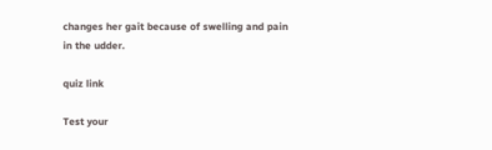changes her gait because of swelling and pain in the udder.

quiz link

Test your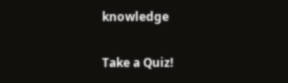knowledge

Take a Quiz!